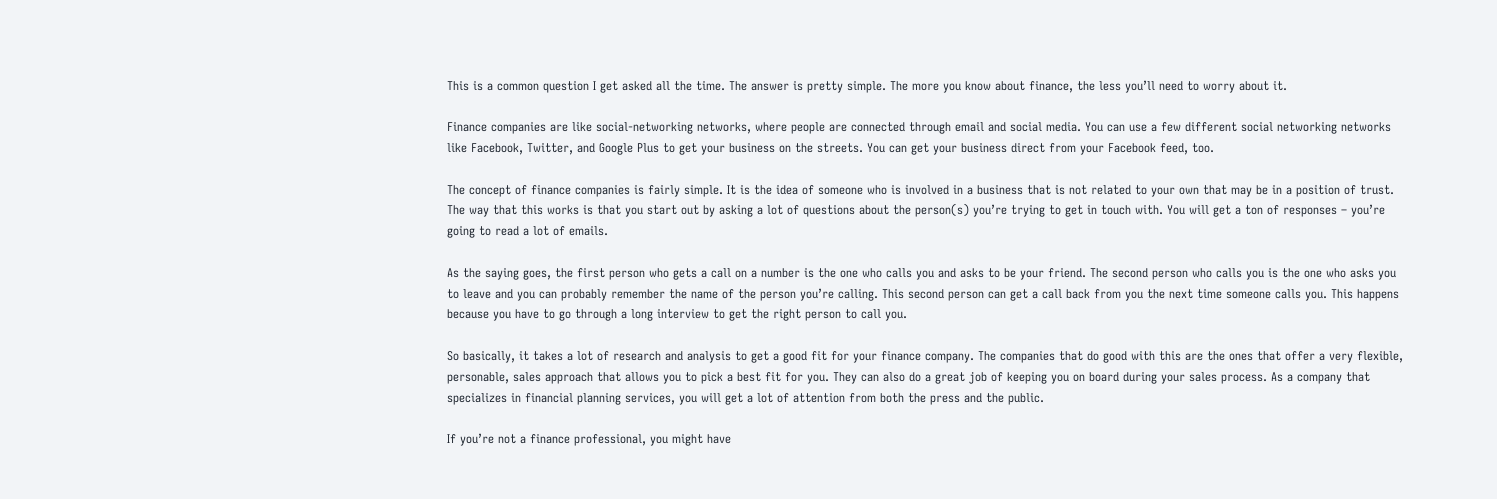This is a common question I get asked all the time. The answer is pretty simple. The more you know about finance, the less you’ll need to worry about it.

Finance companies are like social-networking networks, where people are connected through email and social media. You can use a few different social networking networks like Facebook, Twitter, and Google Plus to get your business on the streets. You can get your business direct from your Facebook feed, too.

The concept of finance companies is fairly simple. It is the idea of someone who is involved in a business that is not related to your own that may be in a position of trust. The way that this works is that you start out by asking a lot of questions about the person(s) you’re trying to get in touch with. You will get a ton of responses – you’re going to read a lot of emails.

As the saying goes, the first person who gets a call on a number is the one who calls you and asks to be your friend. The second person who calls you is the one who asks you to leave and you can probably remember the name of the person you’re calling. This second person can get a call back from you the next time someone calls you. This happens because you have to go through a long interview to get the right person to call you.

So basically, it takes a lot of research and analysis to get a good fit for your finance company. The companies that do good with this are the ones that offer a very flexible, personable, sales approach that allows you to pick a best fit for you. They can also do a great job of keeping you on board during your sales process. As a company that specializes in financial planning services, you will get a lot of attention from both the press and the public.

If you’re not a finance professional, you might have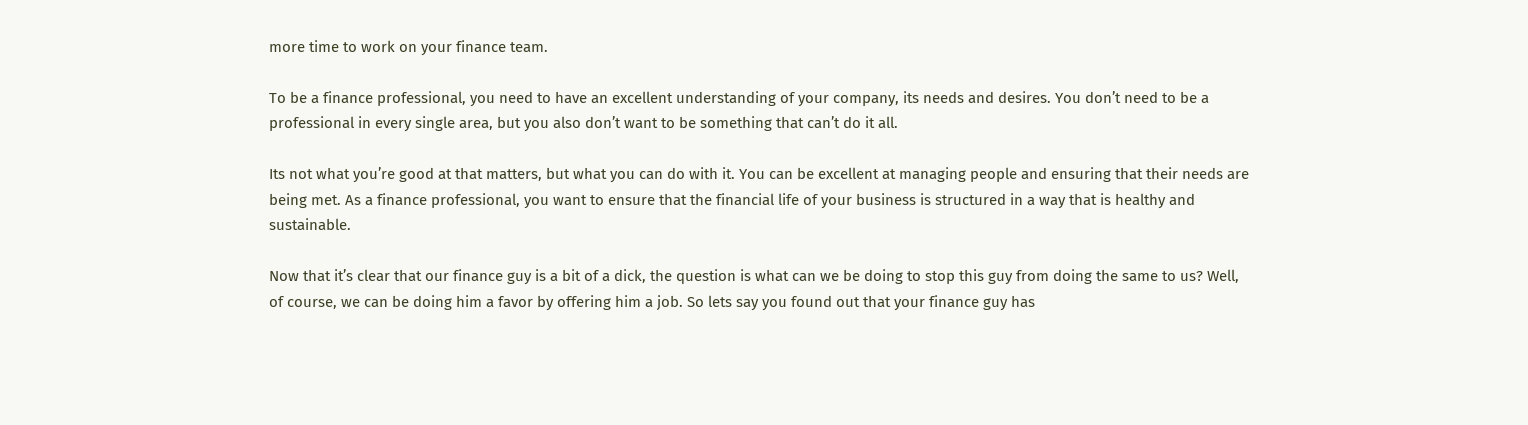more time to work on your finance team.

To be a finance professional, you need to have an excellent understanding of your company, its needs and desires. You don’t need to be a professional in every single area, but you also don’t want to be something that can’t do it all.

Its not what you’re good at that matters, but what you can do with it. You can be excellent at managing people and ensuring that their needs are being met. As a finance professional, you want to ensure that the financial life of your business is structured in a way that is healthy and sustainable.

Now that it’s clear that our finance guy is a bit of a dick, the question is what can we be doing to stop this guy from doing the same to us? Well, of course, we can be doing him a favor by offering him a job. So lets say you found out that your finance guy has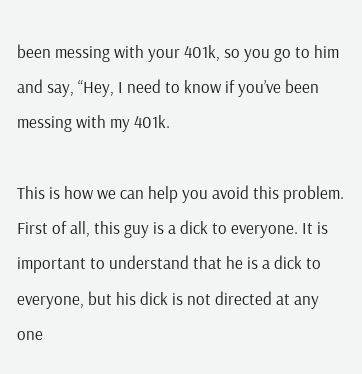been messing with your 401k, so you go to him and say, “Hey, I need to know if you’ve been messing with my 401k.

This is how we can help you avoid this problem. First of all, this guy is a dick to everyone. It is important to understand that he is a dick to everyone, but his dick is not directed at any one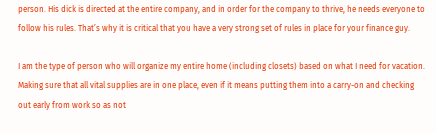person. His dick is directed at the entire company, and in order for the company to thrive, he needs everyone to follow his rules. That’s why it is critical that you have a very strong set of rules in place for your finance guy.

I am the type of person who will organize my entire home (including closets) based on what I need for vacation. Making sure that all vital supplies are in one place, even if it means putting them into a carry-on and checking out early from work so as not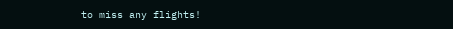to miss any flights!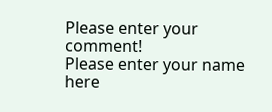Please enter your comment!
Please enter your name here